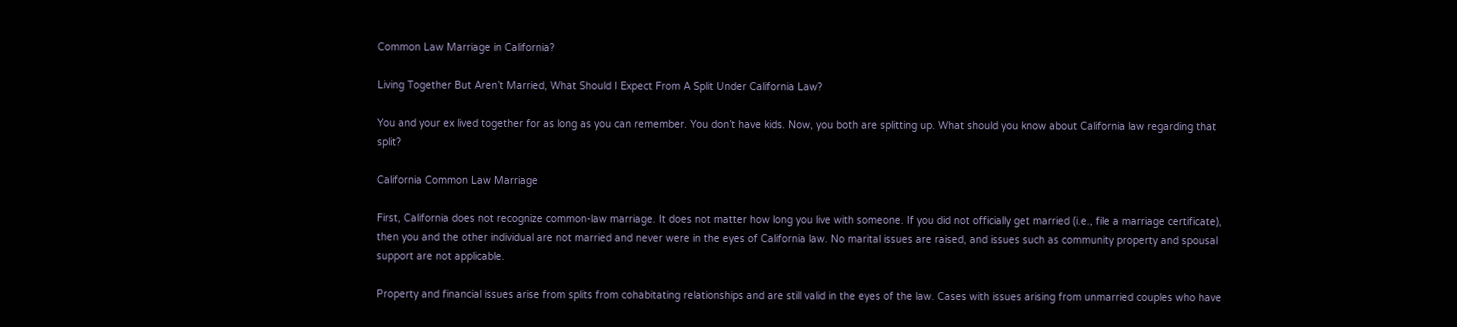Common Law Marriage in California?

Living Together But Aren’t Married, What Should I Expect From A Split Under California Law?

You and your ex lived together for as long as you can remember. You don’t have kids. Now, you both are splitting up. What should you know about California law regarding that split?

California Common Law Marriage

First, California does not recognize common-law marriage. It does not matter how long you live with someone. If you did not officially get married (i.e., file a marriage certificate), then you and the other individual are not married and never were in the eyes of California law. No marital issues are raised, and issues such as community property and spousal support are not applicable.

Property and financial issues arise from splits from cohabitating relationships and are still valid in the eyes of the law. Cases with issues arising from unmarried couples who have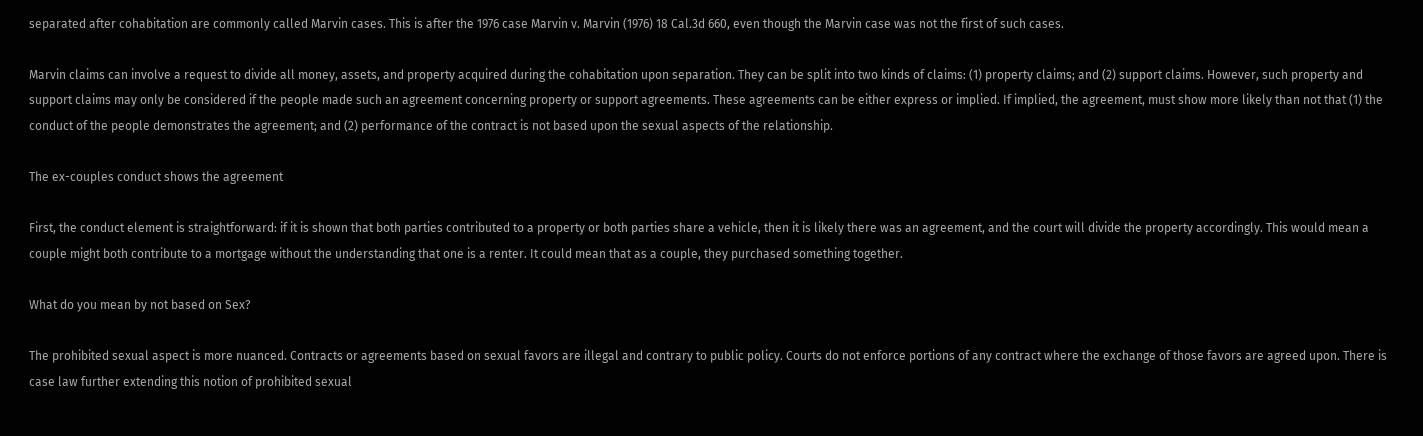separated after cohabitation are commonly called Marvin cases. This is after the 1976 case Marvin v. Marvin (1976) 18 Cal.3d 660, even though the Marvin case was not the first of such cases.

Marvin claims can involve a request to divide all money, assets, and property acquired during the cohabitation upon separation. They can be split into two kinds of claims: (1) property claims; and (2) support claims. However, such property and support claims may only be considered if the people made such an agreement concerning property or support agreements. These agreements can be either express or implied. If implied, the agreement, must show more likely than not that (1) the conduct of the people demonstrates the agreement; and (2) performance of the contract is not based upon the sexual aspects of the relationship.

The ex-couples conduct shows the agreement

First, the conduct element is straightforward: if it is shown that both parties contributed to a property or both parties share a vehicle, then it is likely there was an agreement, and the court will divide the property accordingly. This would mean a couple might both contribute to a mortgage without the understanding that one is a renter. It could mean that as a couple, they purchased something together.

What do you mean by not based on Sex?

The prohibited sexual aspect is more nuanced. Contracts or agreements based on sexual favors are illegal and contrary to public policy. Courts do not enforce portions of any contract where the exchange of those favors are agreed upon. There is case law further extending this notion of prohibited sexual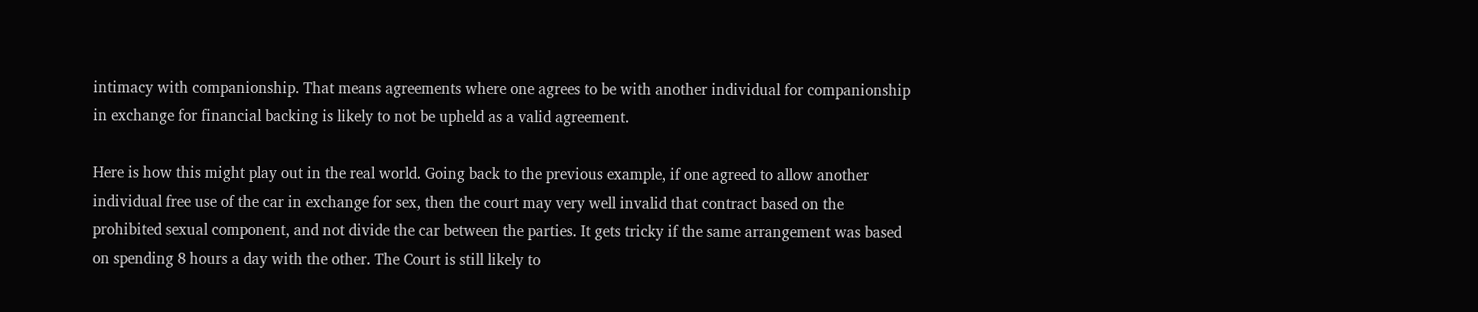intimacy with companionship. That means agreements where one agrees to be with another individual for companionship in exchange for financial backing is likely to not be upheld as a valid agreement.

Here is how this might play out in the real world. Going back to the previous example, if one agreed to allow another individual free use of the car in exchange for sex, then the court may very well invalid that contract based on the prohibited sexual component, and not divide the car between the parties. It gets tricky if the same arrangement was based on spending 8 hours a day with the other. The Court is still likely to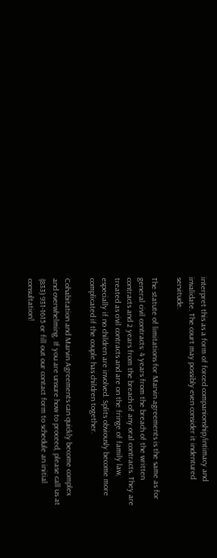interpret this as a form of forced companionship/intimacy and invalidate. The court may possibly even consider it indentured servitude.

The statute of limitations for Marvin agreements is the same as for general civil contracts: 4 years from the breach of the written contracts and 2 years from the breach of any oral contracts. They are treated as civil contracts and are on the fringe of family law, especially if no children are involved. Splits obviously become more complicated if the couple has children together.

Cohabitation and Marvin Agreements can quickly become complex and overwhelming. If you are unsure how to proceed, please call us at (833) 931-1615 or fill out our contact form to schedule an initial consultation!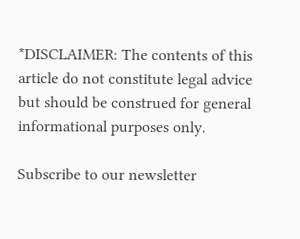*DISCLAIMER: The contents of this article do not constitute legal advice but should be construed for general informational purposes only.

Subscribe to our newsletter